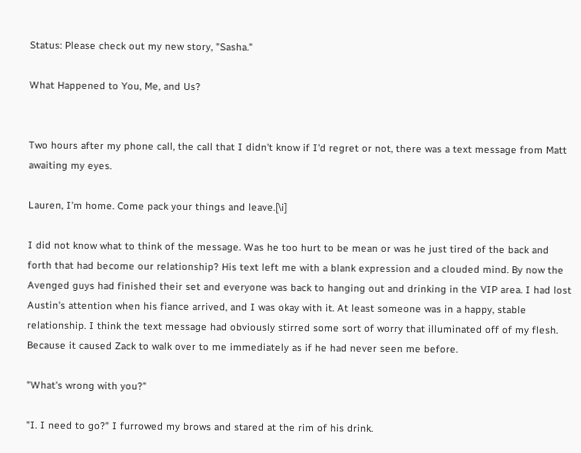Status: Please check out my new story, "Sasha."

What Happened to You, Me, and Us?


Two hours after my phone call, the call that I didn't know if I'd regret or not, there was a text message from Matt awaiting my eyes.

Lauren, I'm home. Come pack your things and leave.[\i]

I did not know what to think of the message. Was he too hurt to be mean or was he just tired of the back and forth that had become our relationship? His text left me with a blank expression and a clouded mind. By now the Avenged guys had finished their set and everyone was back to hanging out and drinking in the VIP area. I had lost Austin's attention when his fiance arrived, and I was okay with it. At least someone was in a happy, stable relationship. I think the text message had obviously stirred some sort of worry that illuminated off of my flesh. Because it caused Zack to walk over to me immediately as if he had never seen me before.

"What's wrong with you?"

"I. I need to go?" I furrowed my brows and stared at the rim of his drink.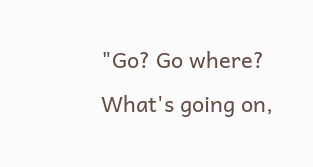"Go? Go where? What's going on,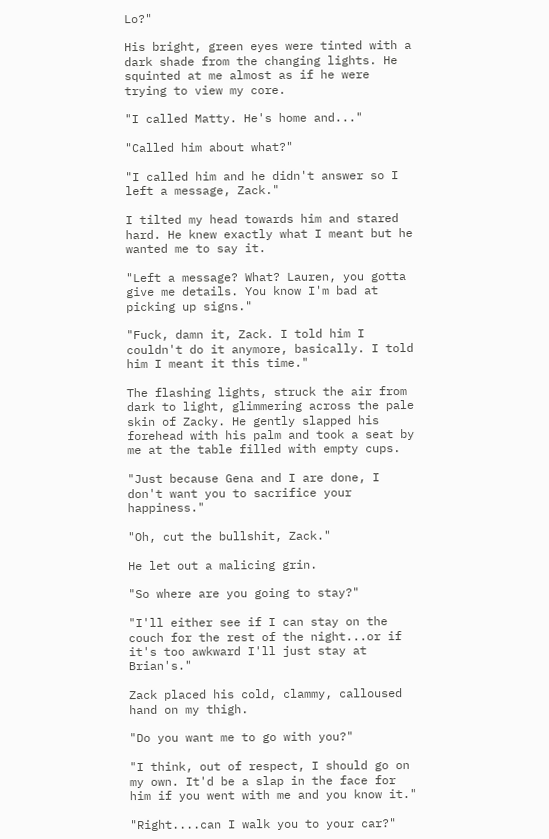Lo?"

His bright, green eyes were tinted with a dark shade from the changing lights. He squinted at me almost as if he were trying to view my core.

"I called Matty. He's home and..."

"Called him about what?"

"I called him and he didn't answer so I left a message, Zack."

I tilted my head towards him and stared hard. He knew exactly what I meant but he wanted me to say it.

"Left a message? What? Lauren, you gotta give me details. You know I'm bad at picking up signs."

"Fuck, damn it, Zack. I told him I couldn't do it anymore, basically. I told him I meant it this time."

The flashing lights, struck the air from dark to light, glimmering across the pale skin of Zacky. He gently slapped his forehead with his palm and took a seat by me at the table filled with empty cups.

"Just because Gena and I are done, I don't want you to sacrifice your happiness."

"Oh, cut the bullshit, Zack."

He let out a malicing grin.

"So where are you going to stay?"

"I'll either see if I can stay on the couch for the rest of the night...or if it's too awkward I'll just stay at Brian's."

Zack placed his cold, clammy, calloused hand on my thigh.

"Do you want me to go with you?"

"I think, out of respect, I should go on my own. It'd be a slap in the face for him if you went with me and you know it."

"Right....can I walk you to your car?"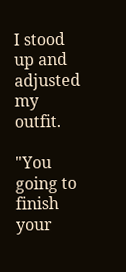I stood up and adjusted my outfit.

"You going to finish your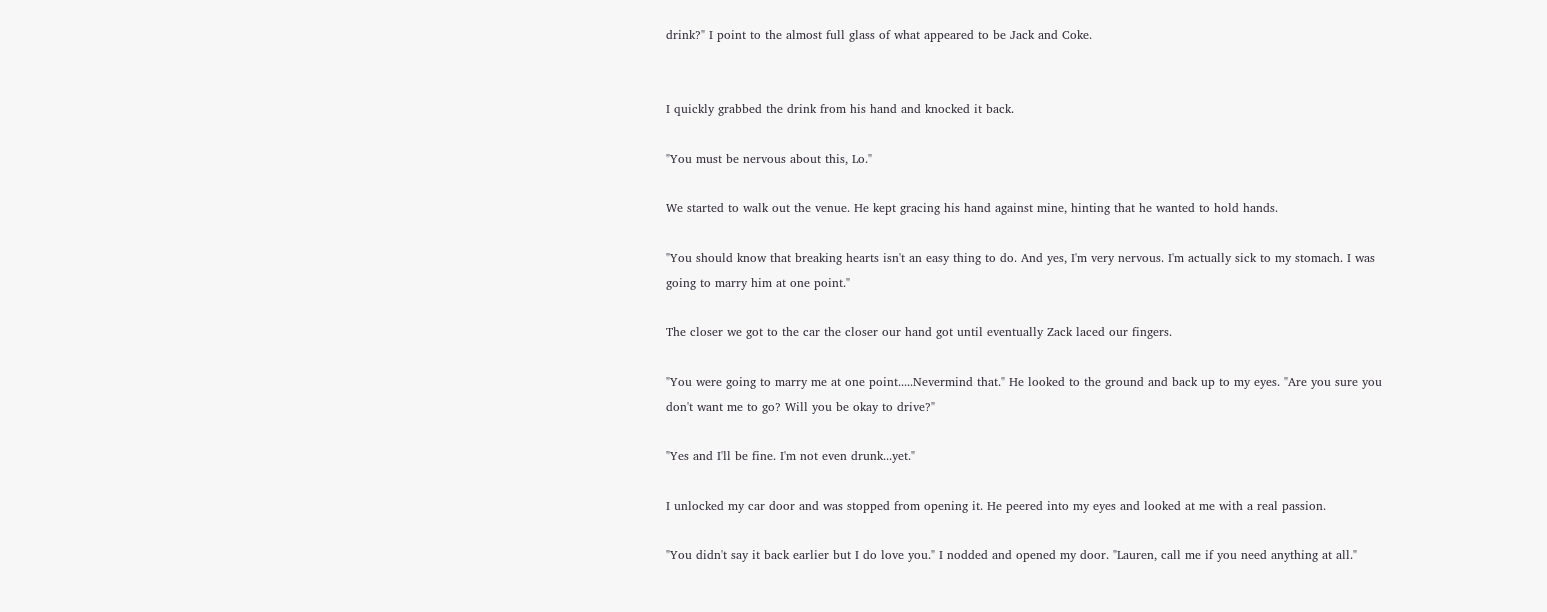drink?" I point to the almost full glass of what appeared to be Jack and Coke.


I quickly grabbed the drink from his hand and knocked it back.

"You must be nervous about this, Lo."

We started to walk out the venue. He kept gracing his hand against mine, hinting that he wanted to hold hands.

"You should know that breaking hearts isn't an easy thing to do. And yes, I'm very nervous. I'm actually sick to my stomach. I was going to marry him at one point."

The closer we got to the car the closer our hand got until eventually Zack laced our fingers.

"You were going to marry me at one point.....Nevermind that." He looked to the ground and back up to my eyes. "Are you sure you don't want me to go? Will you be okay to drive?"

"Yes and I'll be fine. I'm not even drunk...yet."

I unlocked my car door and was stopped from opening it. He peered into my eyes and looked at me with a real passion.

"You didn't say it back earlier but I do love you." I nodded and opened my door. "Lauren, call me if you need anything at all."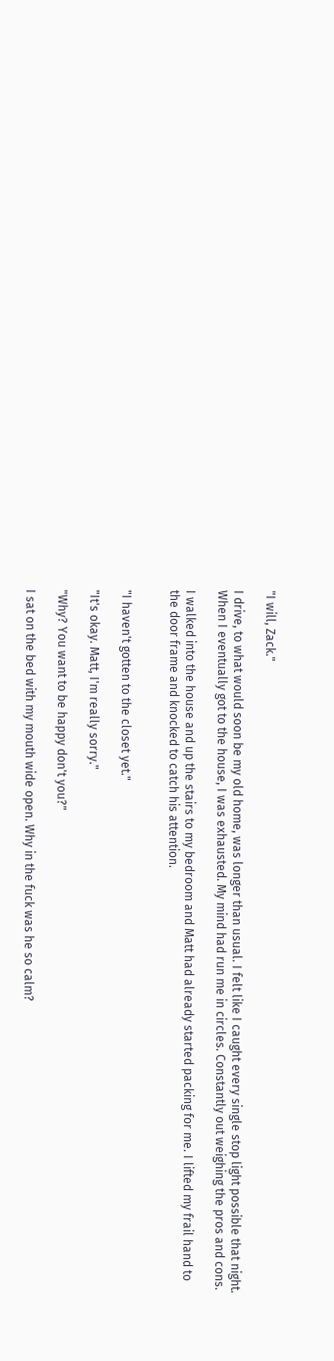"I will, Zack."

I drive, to what would soon be my old home, was longer than usual. I felt like I caught every single stop light possible that night.
When I eventually got to the house, I was exhausted. My mind had run me in circles. Constantly out weighing the pros and cons.

I walked into the house and up the stairs to my bedroom and Matt had already started packing for me. I lifted my frail hand to the door frame and knocked to catch his attention.


"I haven't gotten to the closet yet."

"It's okay. Matt, I'm really sorry."

"Why? You want to be happy don't you?"

I sat on the bed with my mouth wide open. Why in the fuck was he so calm?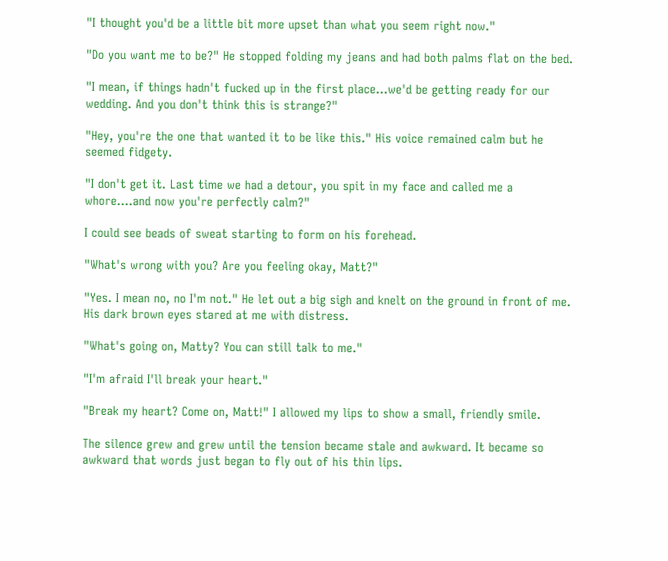"I thought you'd be a little bit more upset than what you seem right now."

"Do you want me to be?" He stopped folding my jeans and had both palms flat on the bed.

"I mean, if things hadn't fucked up in the first place...we'd be getting ready for our wedding. And you don't think this is strange?"

"Hey, you're the one that wanted it to be like this." His voice remained calm but he seemed fidgety.

"I don't get it. Last time we had a detour, you spit in my face and called me a whore....and now you're perfectly calm?"

I could see beads of sweat starting to form on his forehead.

"What's wrong with you? Are you feeling okay, Matt?"

"Yes. I mean no, no I'm not." He let out a big sigh and knelt on the ground in front of me. His dark brown eyes stared at me with distress.

"What's going on, Matty? You can still talk to me."

"I'm afraid I'll break your heart."

"Break my heart? Come on, Matt!" I allowed my lips to show a small, friendly smile.

The silence grew and grew until the tension became stale and awkward. It became so awkward that words just began to fly out of his thin lips.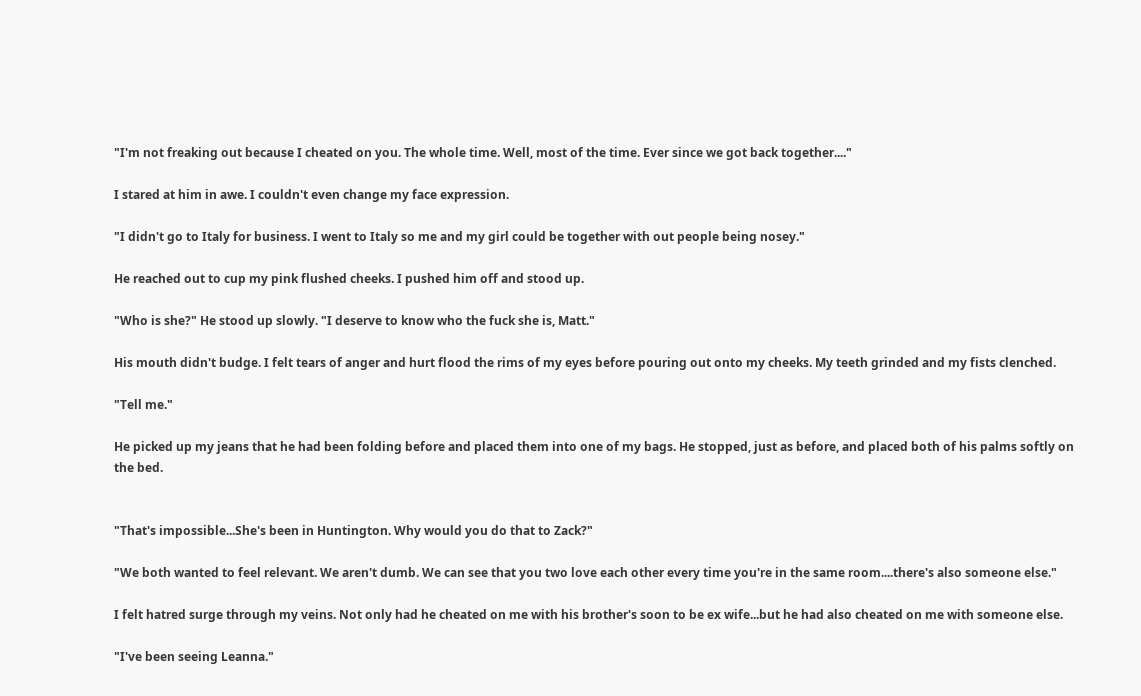"I'm not freaking out because I cheated on you. The whole time. Well, most of the time. Ever since we got back together...."

I stared at him in awe. I couldn't even change my face expression.

"I didn't go to Italy for business. I went to Italy so me and my girl could be together with out people being nosey."

He reached out to cup my pink flushed cheeks. I pushed him off and stood up.

"Who is she?" He stood up slowly. "I deserve to know who the fuck she is, Matt."

His mouth didn't budge. I felt tears of anger and hurt flood the rims of my eyes before pouring out onto my cheeks. My teeth grinded and my fists clenched.

"Tell me."

He picked up my jeans that he had been folding before and placed them into one of my bags. He stopped, just as before, and placed both of his palms softly on the bed.


"That's impossible...She's been in Huntington. Why would you do that to Zack?"

"We both wanted to feel relevant. We aren't dumb. We can see that you two love each other every time you're in the same room....there's also someone else."

I felt hatred surge through my veins. Not only had he cheated on me with his brother's soon to be ex wife...but he had also cheated on me with someone else.

"I've been seeing Leanna."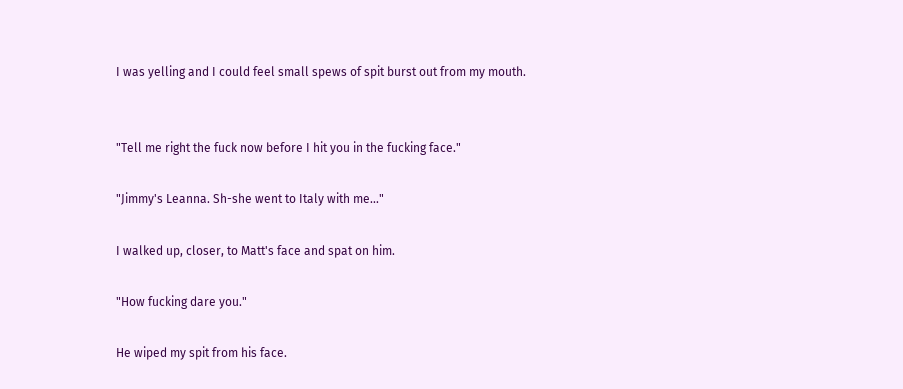I was yelling and I could feel small spews of spit burst out from my mouth.


"Tell me right the fuck now before I hit you in the fucking face."

"Jimmy's Leanna. Sh-she went to Italy with me..."

I walked up, closer, to Matt's face and spat on him.

"How fucking dare you."

He wiped my spit from his face.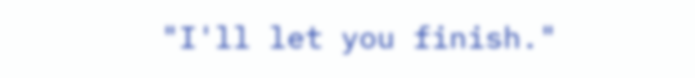"I'll let you finish."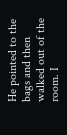He pointed to the bags and then walked out of the room. I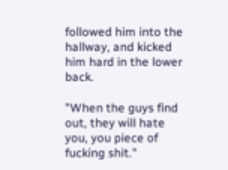followed him into the hallway, and kicked him hard in the lower back.

"When the guys find out, they will hate you, you piece of fucking shit."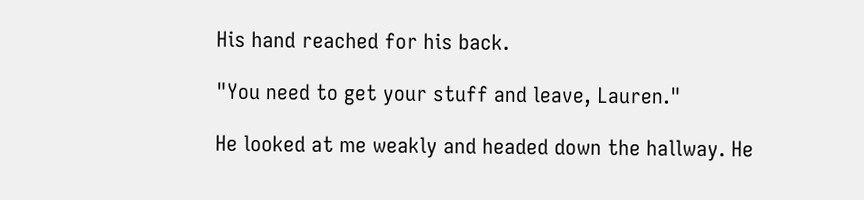His hand reached for his back.

"You need to get your stuff and leave, Lauren."

He looked at me weakly and headed down the hallway. He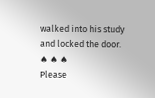walked into his study and locked the door.
♠ ♠ ♠
Please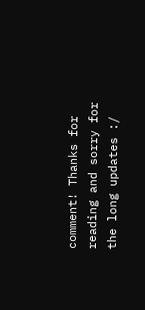comment! Thanks for reading and sorry for the long updates :/